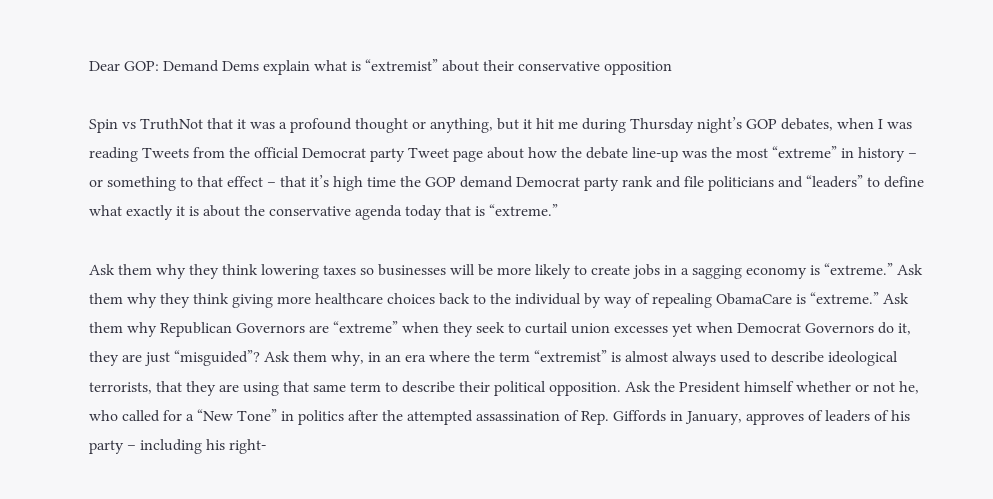Dear GOP: Demand Dems explain what is “extremist” about their conservative opposition

Spin vs TruthNot that it was a profound thought or anything, but it hit me during Thursday night’s GOP debates, when I was reading Tweets from the official Democrat party Tweet page about how the debate line-up was the most “extreme” in history – or something to that effect – that it’s high time the GOP demand Democrat party rank and file politicians and “leaders” to define what exactly it is about the conservative agenda today that is “extreme.”

Ask them why they think lowering taxes so businesses will be more likely to create jobs in a sagging economy is “extreme.” Ask them why they think giving more healthcare choices back to the individual by way of repealing ObamaCare is “extreme.” Ask them why Republican Governors are “extreme” when they seek to curtail union excesses yet when Democrat Governors do it, they are just “misguided”? Ask them why, in an era where the term “extremist” is almost always used to describe ideological terrorists, that they are using that same term to describe their political opposition. Ask the President himself whether or not he, who called for a “New Tone” in politics after the attempted assassination of Rep. Giffords in January, approves of leaders of his party – including his right-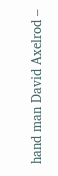hand man David Axelrod –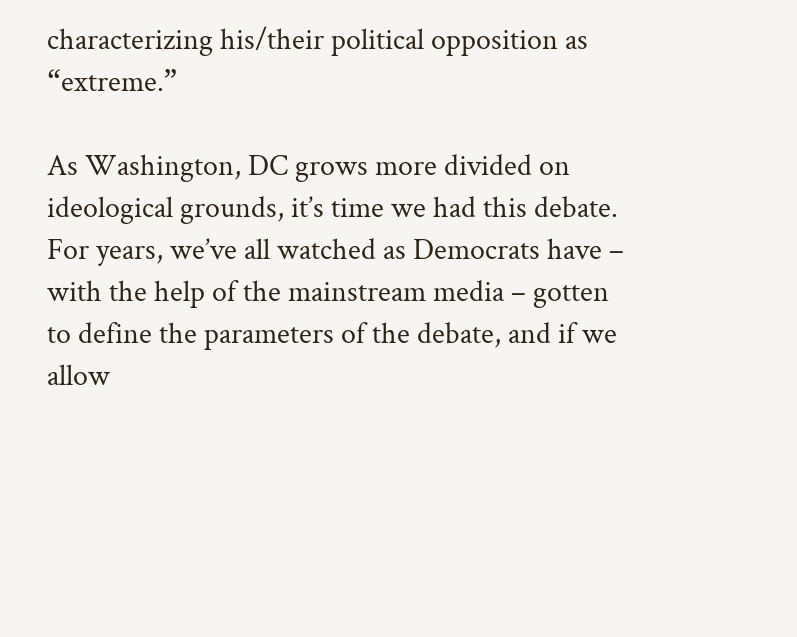characterizing his/their political opposition as “extreme.”

As Washington, DC grows more divided on ideological grounds, it’s time we had this debate. For years, we’ve all watched as Democrats have – with the help of the mainstream media – gotten to define the parameters of the debate, and if we allow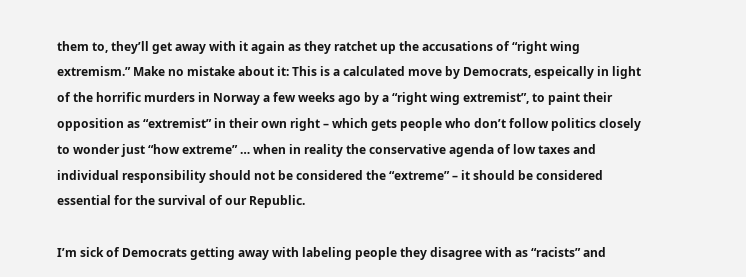them to, they’ll get away with it again as they ratchet up the accusations of “right wing extremism.” Make no mistake about it: This is a calculated move by Democrats, espeically in light of the horrific murders in Norway a few weeks ago by a “right wing extremist”, to paint their opposition as “extremist” in their own right – which gets people who don’t follow politics closely to wonder just “how extreme” … when in reality the conservative agenda of low taxes and individual responsibility should not be considered the “extreme” – it should be considered essential for the survival of our Republic.

I’m sick of Democrats getting away with labeling people they disagree with as “racists” and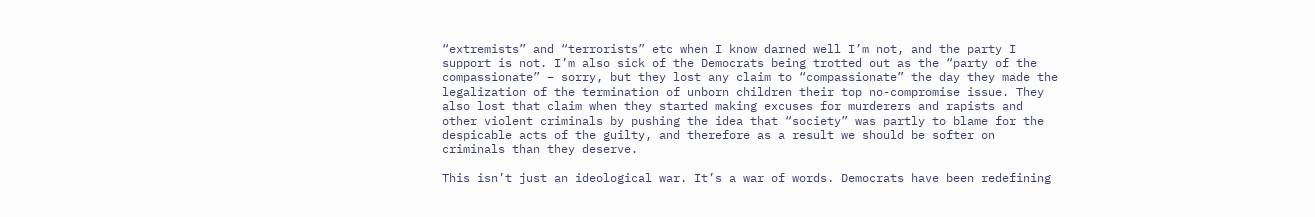“extremists” and “terrorists” etc when I know darned well I’m not, and the party I support is not. I’m also sick of the Democrats being trotted out as the “party of the compassionate” – sorry, but they lost any claim to “compassionate” the day they made the legalization of the termination of unborn children their top no-compromise issue. They also lost that claim when they started making excuses for murderers and rapists and other violent criminals by pushing the idea that “society” was partly to blame for the despicable acts of the guilty, and therefore as a result we should be softer on criminals than they deserve.

This isn’t just an ideological war. It’s a war of words. Democrats have been redefining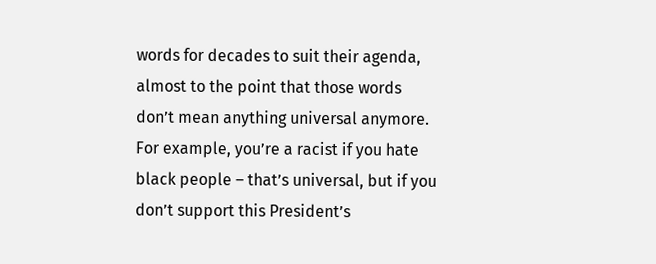words for decades to suit their agenda, almost to the point that those words don’t mean anything universal anymore. For example, you’re a racist if you hate black people – that’s universal, but if you don’t support this President’s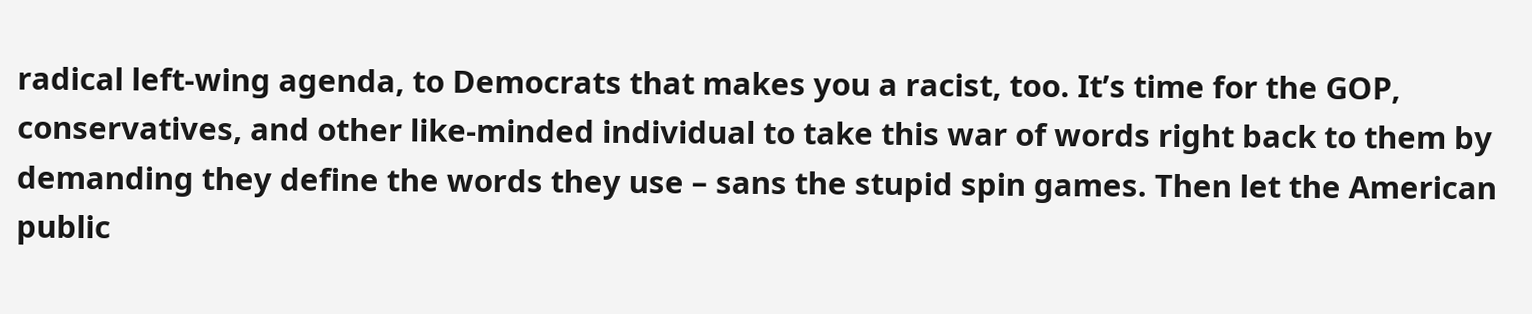radical left-wing agenda, to Democrats that makes you a racist, too. It’s time for the GOP, conservatives, and other like-minded individual to take this war of words right back to them by demanding they define the words they use – sans the stupid spin games. Then let the American public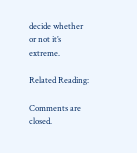decide whether or not it’s extreme.

Related Reading:

Comments are closed.